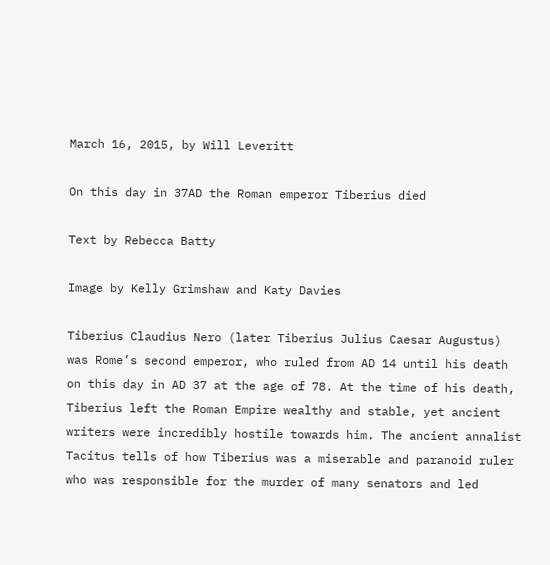March 16, 2015, by Will Leveritt

On this day in 37AD the Roman emperor Tiberius died

Text by Rebecca Batty

Image by Kelly Grimshaw and Katy Davies

Tiberius Claudius Nero (later Tiberius Julius Caesar Augustus) was Rome’s second emperor, who ruled from AD 14 until his death on this day in AD 37 at the age of 78. At the time of his death, Tiberius left the Roman Empire wealthy and stable, yet ancient writers were incredibly hostile towards him. The ancient annalist Tacitus tells of how Tiberius was a miserable and paranoid ruler who was responsible for the murder of many senators and led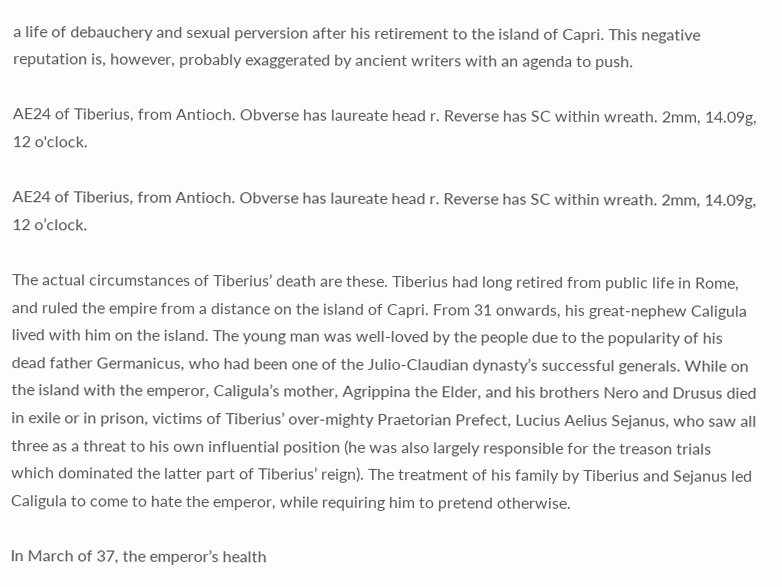a life of debauchery and sexual perversion after his retirement to the island of Capri. This negative reputation is, however, probably exaggerated by ancient writers with an agenda to push.

AE24 of Tiberius, from Antioch. Obverse has laureate head r. Reverse has SC within wreath. 2mm, 14.09g, 12 o'clock.

AE24 of Tiberius, from Antioch. Obverse has laureate head r. Reverse has SC within wreath. 2mm, 14.09g, 12 o’clock.

The actual circumstances of Tiberius’ death are these. Tiberius had long retired from public life in Rome, and ruled the empire from a distance on the island of Capri. From 31 onwards, his great-nephew Caligula lived with him on the island. The young man was well-loved by the people due to the popularity of his dead father Germanicus, who had been one of the Julio-Claudian dynasty’s successful generals. While on the island with the emperor, Caligula’s mother, Agrippina the Elder, and his brothers Nero and Drusus died in exile or in prison, victims of Tiberius’ over-mighty Praetorian Prefect, Lucius Aelius Sejanus, who saw all three as a threat to his own influential position (he was also largely responsible for the treason trials which dominated the latter part of Tiberius’ reign). The treatment of his family by Tiberius and Sejanus led Caligula to come to hate the emperor, while requiring him to pretend otherwise.

In March of 37, the emperor’s health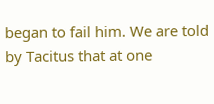began to fail him. We are told by Tacitus that at one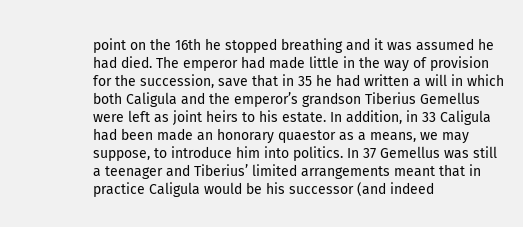point on the 16th he stopped breathing and it was assumed he had died. The emperor had made little in the way of provision for the succession, save that in 35 he had written a will in which both Caligula and the emperor’s grandson Tiberius Gemellus were left as joint heirs to his estate. In addition, in 33 Caligula had been made an honorary quaestor as a means, we may suppose, to introduce him into politics. In 37 Gemellus was still a teenager and Tiberius’ limited arrangements meant that in practice Caligula would be his successor (and indeed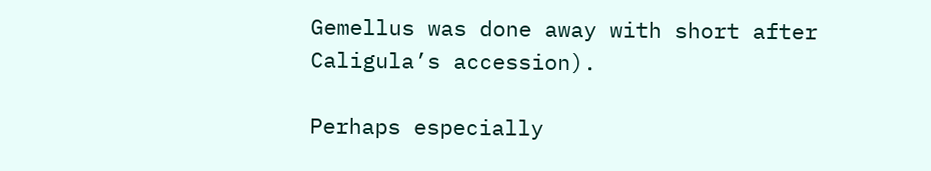Gemellus was done away with short after Caligula’s accession).

Perhaps especially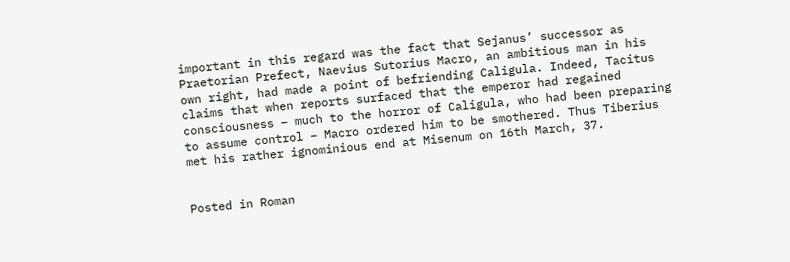important in this regard was the fact that Sejanus’ successor as Praetorian Prefect, Naevius Sutorius Macro, an ambitious man in his own right, had made a point of befriending Caligula. Indeed, Tacitus claims that when reports surfaced that the emperor had regained consciousness – much to the horror of Caligula, who had been preparing to assume control – Macro ordered him to be smothered. Thus Tiberius met his rather ignominious end at Misenum on 16th March, 37.


Posted in Roman